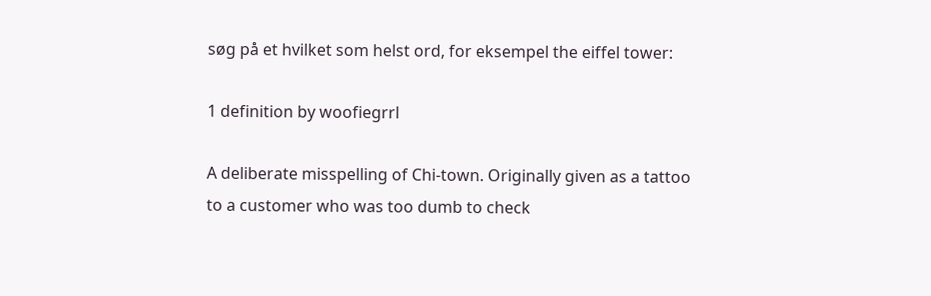søg på et hvilket som helst ord, for eksempel the eiffel tower:

1 definition by woofiegrrl

A deliberate misspelling of Chi-town. Originally given as a tattoo to a customer who was too dumb to check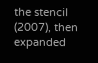the stencil (2007), then expanded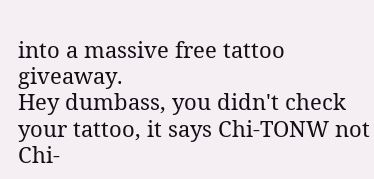into a massive free tattoo giveaway.
Hey dumbass, you didn't check your tattoo, it says Chi-TONW not Chi-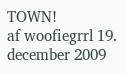TOWN!
af woofiegrrl 19. december 2009